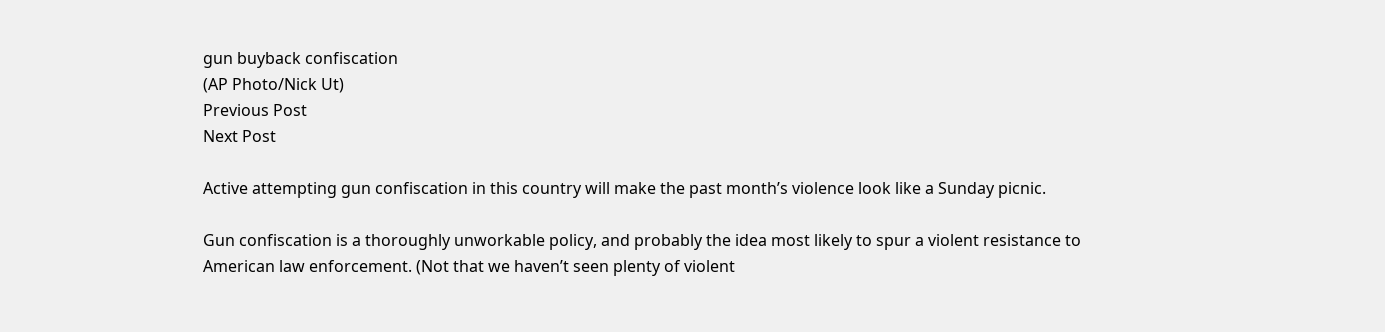gun buyback confiscation
(AP Photo/Nick Ut)
Previous Post
Next Post

Active attempting gun confiscation in this country will make the past month’s violence look like a Sunday picnic.

Gun confiscation is a thoroughly unworkable policy, and probably the idea most likely to spur a violent resistance to American law enforcement. (Not that we haven’t seen plenty of violent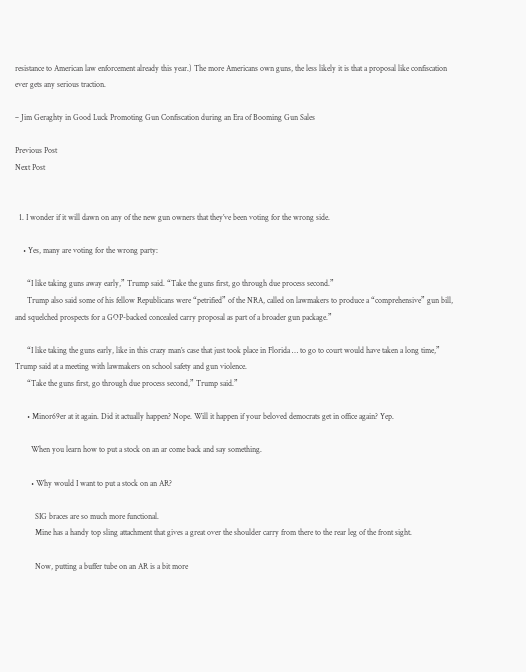resistance to American law enforcement already this year.) The more Americans own guns, the less likely it is that a proposal like confiscation ever gets any serious traction.

– Jim Geraghty in Good Luck Promoting Gun Confiscation during an Era of Booming Gun Sales

Previous Post
Next Post


  1. I wonder if it will dawn on any of the new gun owners that they’ve been voting for the wrong side.

    • Yes, many are voting for the wrong party:

      “I like taking guns away early,” Trump said. “Take the guns first, go through due process second.”
      Trump also said some of his fellow Republicans were “petrified” of the NRA, called on lawmakers to produce a “comprehensive” gun bill, and squelched prospects for a GOP-backed concealed carry proposal as part of a broader gun package.”

      “I like taking the guns early, like in this crazy man’s case that just took place in Florida … to go to court would have taken a long time,” Trump said at a meeting with lawmakers on school safety and gun violence.
      “Take the guns first, go through due process second,” Trump said.”

      • Minor69er at it again. Did it actually happen? Nope. Will it happen if your beloved democrats get in office again? Yep.

        When you learn how to put a stock on an ar come back and say something.

        • Why would I want to put a stock on an AR?

          SIG braces are so much more functional.
          Mine has a handy top sling attachment that gives a great over the shoulder carry from there to the rear leg of the front sight.

          Now, putting a buffer tube on an AR is a bit more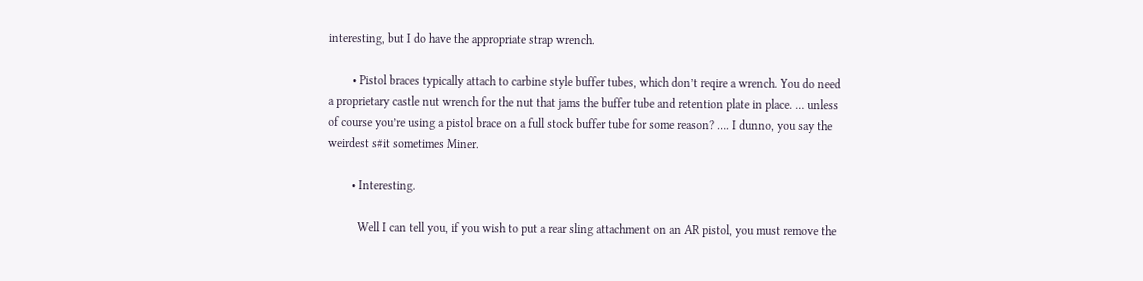interesting, but I do have the appropriate strap wrench.

        • Pistol braces typically attach to carbine style buffer tubes, which don’t reqire a wrench. You do need a proprietary castle nut wrench for the nut that jams the buffer tube and retention plate in place. … unless of course you’re using a pistol brace on a full stock buffer tube for some reason? …. I dunno, you say the weirdest s#it sometimes Miner.

        • Interesting.

          Well I can tell you, if you wish to put a rear sling attachment on an AR pistol, you must remove the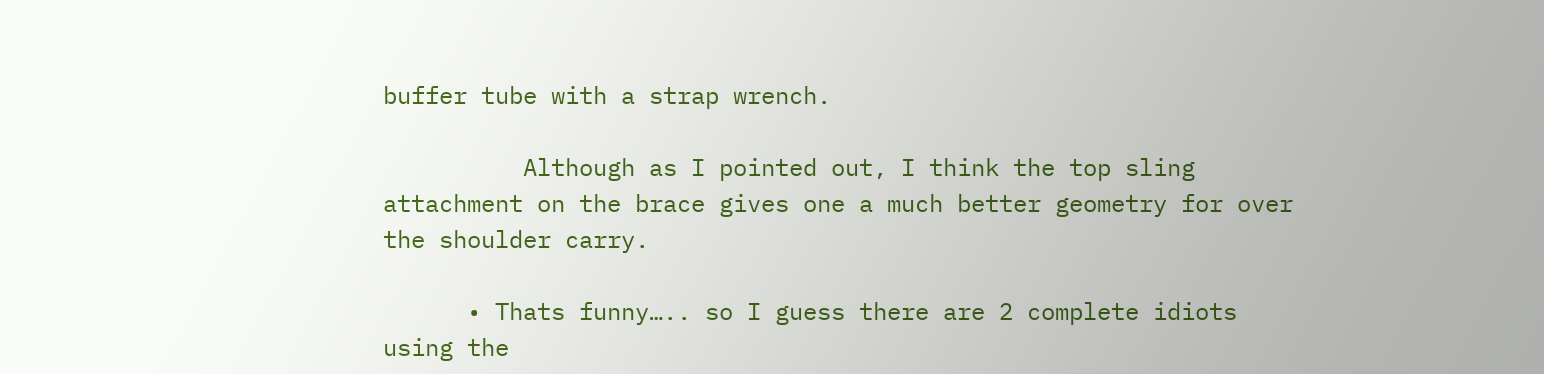buffer tube with a strap wrench.

          Although as I pointed out, I think the top sling attachment on the brace gives one a much better geometry for over the shoulder carry.

      • Thats funny….. so I guess there are 2 complete idiots using the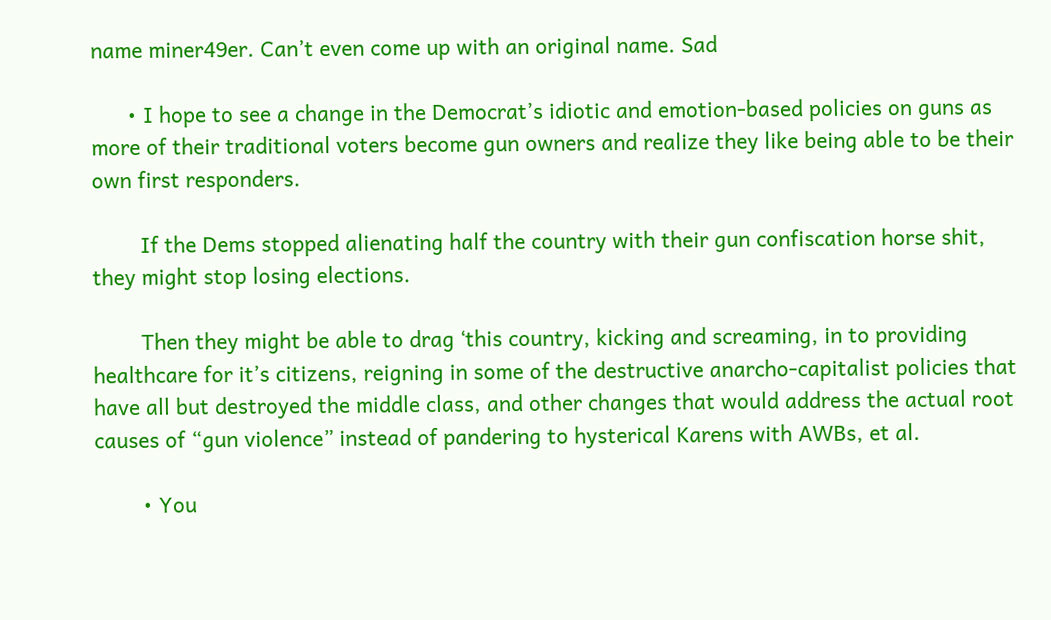name miner49er. Can’t even come up with an original name. Sad

      • I hope to see a change in the Democrat’s idiotic and emotion-based policies on guns as more of their traditional voters become gun owners and realize they like being able to be their own first responders.

        If the Dems stopped alienating half the country with their gun confiscation horse shit, they might stop losing elections.

        Then they might be able to drag ‘this country, kicking and screaming, in to providing healthcare for it’s citizens, reigning in some of the destructive anarcho-capitalist policies that have all but destroyed the middle class, and other changes that would address the actual root causes of “gun violence” instead of pandering to hysterical Karens with AWBs, et al.

        • You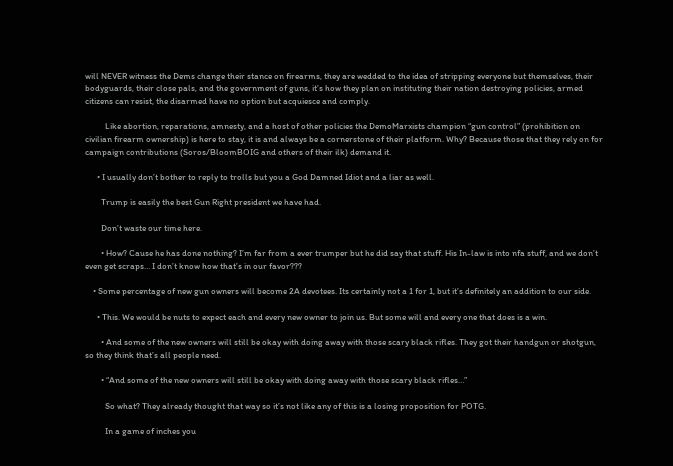will NEVER witness the Dems change their stance on firearms, they are wedded to the idea of stripping everyone but themselves, their bodyguards, their close pals, and the government of guns, it’s how they plan on instituting their nation destroying policies, armed citizens can resist, the disarmed have no option but acquiesce and comply.

          Like abortion, reparations, amnesty, and a host of other policies the DemoMarxists champion “gun control” (prohibition on civilian firearm ownership) is here to stay, it is and always be a cornerstone of their platform. Why? Because those that they rely on for campaign contributions (Soros/BloomBOIG and others of their ilk) demand it.

      • I usually don’t bother to reply to trolls but you a God Damned Idiot and a liar as well.

        Trump is easily the best Gun Right president we have had.

        Don’t waste our time here.

        • How? Cause he has done nothing? I’m far from a ever trumper but he did say that stuff. His In-law is into nfa stuff, and we don’t even get scraps… I don’t know how that’s in our favor???

    • Some percentage of new gun owners will become 2A devotees. Its certainly not a 1 for 1, but it’s definitely an addition to our side.

      • This. We would be nuts to expect each and every new owner to join us. But some will and every one that does is a win.

        • And some of the new owners will still be okay with doing away with those scary black rifles. They got their handgun or shotgun, so they think that’s all people need.

        • “And some of the new owners will still be okay with doing away with those scary black rifles…”

          So what? They already thought that way so it’s not like any of this is a losing proposition for POTG.

          In a game of inches you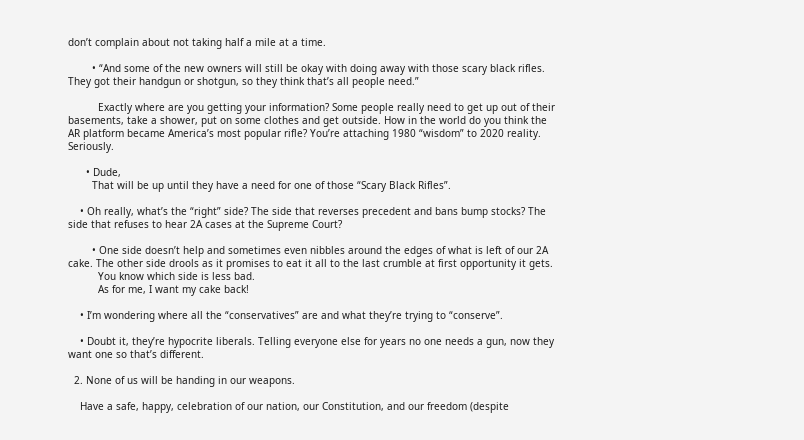don’t complain about not taking half a mile at a time.

        • “And some of the new owners will still be okay with doing away with those scary black rifles. They got their handgun or shotgun, so they think that’s all people need.”

          Exactly where are you getting your information? Some people really need to get up out of their basements, take a shower, put on some clothes and get outside. How in the world do you think the AR platform became America’s most popular rifle? You’re attaching 1980 “wisdom” to 2020 reality. Seriously.

      • Dude,
        That will be up until they have a need for one of those “Scary Black Rifles”.

    • Oh really, what’s the “right” side? The side that reverses precedent and bans bump stocks? The side that refuses to hear 2A cases at the Supreme Court?

        • One side doesn’t help and sometimes even nibbles around the edges of what is left of our 2A cake. The other side drools as it promises to eat it all to the last crumble at first opportunity it gets.
          You know which side is less bad.
          As for me, I want my cake back!

    • I’m wondering where all the “conservatives” are and what they’re trying to “conserve”.

    • Doubt it, they’re hypocrite liberals. Telling everyone else for years no one needs a gun, now they want one so that’s different.

  2. None of us will be handing in our weapons.

    Have a safe, happy, celebration of our nation, our Constitution, and our freedom (despite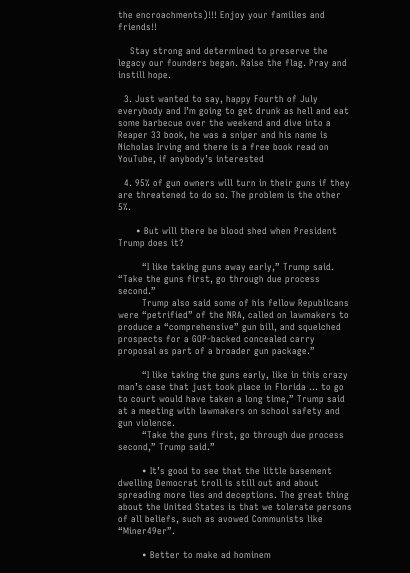the encroachments)!!! Enjoy your families and friends!!

    Stay strong and determined to preserve the legacy our founders began. Raise the flag. Pray and instill hope.

  3. Just wanted to say, happy Fourth of July everybody and I’m going to get drunk as hell and eat some barbecue over the weekend and dive into a Reaper 33 book, he was a sniper and his name is Nicholas Irving and there is a free book read on YouTube, if anybody’s interested

  4. 95% of gun owners will turn in their guns if they are threatened to do so. The problem is the other 5%.

      • But will there be blood shed when President Trump does it?

        “I like taking guns away early,” Trump said. “Take the guns first, go through due process second.”
        Trump also said some of his fellow Republicans were “petrified” of the NRA, called on lawmakers to produce a “comprehensive” gun bill, and squelched prospects for a GOP-backed concealed carry proposal as part of a broader gun package.”

        “I like taking the guns early, like in this crazy man’s case that just took place in Florida … to go to court would have taken a long time,” Trump said at a meeting with lawmakers on school safety and gun violence.
        “Take the guns first, go through due process second,” Trump said.”

        • It’s good to see that the little basement dwelling Democrat troll is still out and about spreading more lies and deceptions. The great thing about the United States is that we tolerate persons of all beliefs, such as avowed Communists like “Miner49er”.

        • Better to make ad hominem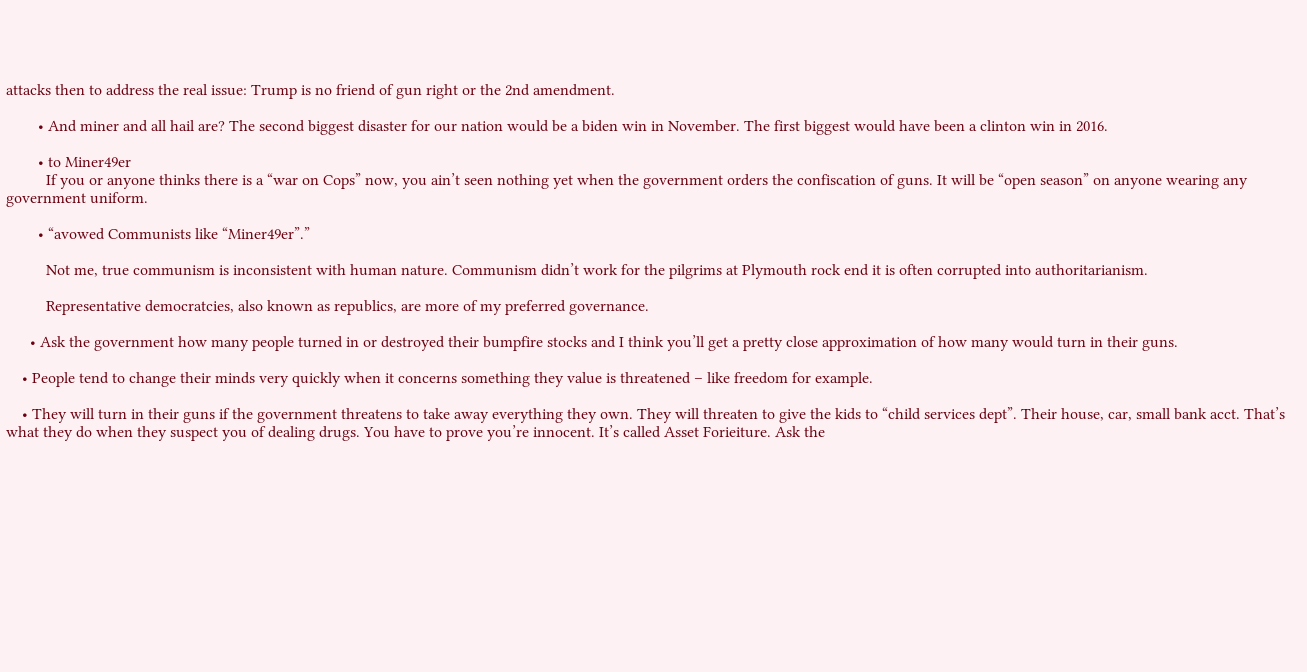attacks then to address the real issue: Trump is no friend of gun right or the 2nd amendment.

        • And miner and all hail are? The second biggest disaster for our nation would be a biden win in November. The first biggest would have been a clinton win in 2016.

        • to Miner49er
          If you or anyone thinks there is a “war on Cops” now, you ain’t seen nothing yet when the government orders the confiscation of guns. It will be “open season” on anyone wearing any government uniform.

        • “avowed Communists like “Miner49er”.”

          Not me, true communism is inconsistent with human nature. Communism didn’t work for the pilgrims at Plymouth rock end it is often corrupted into authoritarianism.

          Representative democratcies, also known as republics, are more of my preferred governance.

      • Ask the government how many people turned in or destroyed their bumpfire stocks and I think you’ll get a pretty close approximation of how many would turn in their guns.

    • People tend to change their minds very quickly when it concerns something they value is threatened – like freedom for example.

    • They will turn in their guns if the government threatens to take away everything they own. They will threaten to give the kids to “child services dept”. Their house, car, small bank acct. That’s what they do when they suspect you of dealing drugs. You have to prove you’re innocent. It’s called Asset Forieiture. Ask the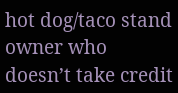hot dog/taco stand owner who doesn’t take credit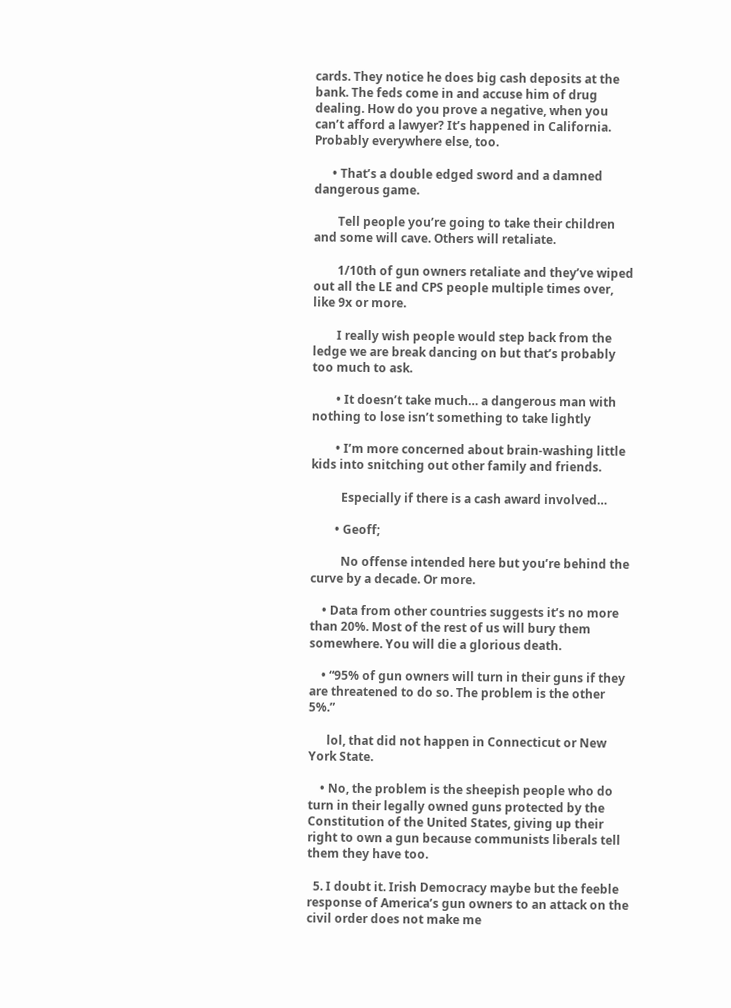cards. They notice he does big cash deposits at the bank. The feds come in and accuse him of drug dealing. How do you prove a negative, when you can’t afford a lawyer? It’s happened in California. Probably everywhere else, too.

      • That’s a double edged sword and a damned dangerous game.

        Tell people you’re going to take their children and some will cave. Others will retaliate.

        1/10th of gun owners retaliate and they’ve wiped out all the LE and CPS people multiple times over, like 9x or more.

        I really wish people would step back from the ledge we are break dancing on but that’s probably too much to ask.

        • It doesn’t take much… a dangerous man with nothing to lose isn’t something to take lightly

        • I’m more concerned about brain-washing little kids into snitching out other family and friends.

          Especially if there is a cash award involved…

        • Geoff;

          No offense intended here but you’re behind the curve by a decade. Or more.

    • Data from other countries suggests it’s no more than 20%. Most of the rest of us will bury them somewhere. You will die a glorious death.

    • “95% of gun owners will turn in their guns if they are threatened to do so. The problem is the other 5%.”

      lol, that did not happen in Connecticut or New York State.

    • No, the problem is the sheepish people who do turn in their legally owned guns protected by the Constitution of the United States, giving up their right to own a gun because communists liberals tell them they have too.

  5. I doubt it. Irish Democracy maybe but the feeble response of America’s gun owners to an attack on the civil order does not make me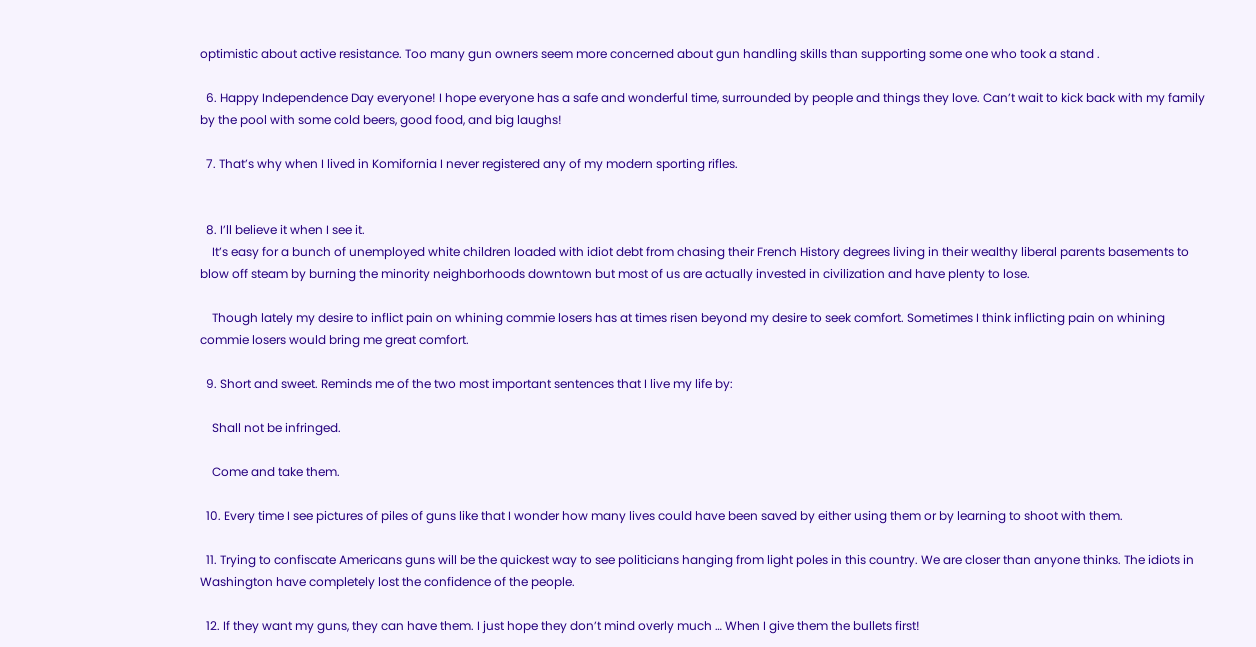optimistic about active resistance. Too many gun owners seem more concerned about gun handling skills than supporting some one who took a stand .

  6. Happy Independence Day everyone! I hope everyone has a safe and wonderful time, surrounded by people and things they love. Can’t wait to kick back with my family by the pool with some cold beers, good food, and big laughs!

  7. That’s why when I lived in Komifornia I never registered any of my modern sporting rifles.


  8. I’ll believe it when I see it.
    It’s easy for a bunch of unemployed white children loaded with idiot debt from chasing their French History degrees living in their wealthy liberal parents basements to blow off steam by burning the minority neighborhoods downtown but most of us are actually invested in civilization and have plenty to lose.

    Though lately my desire to inflict pain on whining commie losers has at times risen beyond my desire to seek comfort. Sometimes I think inflicting pain on whining commie losers would bring me great comfort.

  9. Short and sweet. Reminds me of the two most important sentences that I live my life by:

    Shall not be infringed.

    Come and take them.

  10. Every time I see pictures of piles of guns like that I wonder how many lives could have been saved by either using them or by learning to shoot with them.

  11. Trying to confiscate Americans guns will be the quickest way to see politicians hanging from light poles in this country. We are closer than anyone thinks. The idiots in Washington have completely lost the confidence of the people.

  12. If they want my guns, they can have them. I just hope they don’t mind overly much … When I give them the bullets first!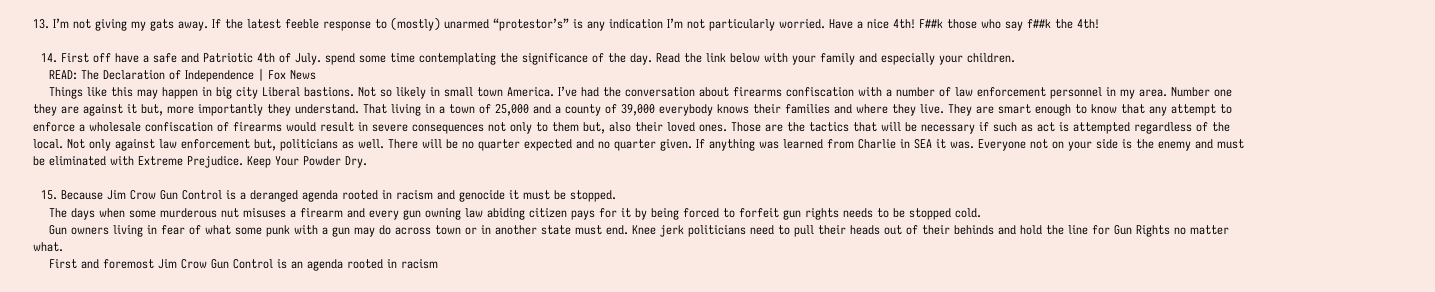13. I’m not giving my gats away. If the latest feeble response to (mostly) unarmed “protestor’s” is any indication I’m not particularly worried. Have a nice 4th! F##k those who say f##k the 4th!

  14. First off have a safe and Patriotic 4th of July. spend some time contemplating the significance of the day. Read the link below with your family and especially your children.
    READ: The Declaration of Independence | Fox News
    Things like this may happen in big city Liberal bastions. Not so likely in small town America. I’ve had the conversation about firearms confiscation with a number of law enforcement personnel in my area. Number one they are against it but, more importantly they understand. That living in a town of 25,000 and a county of 39,000 everybody knows their families and where they live. They are smart enough to know that any attempt to enforce a wholesale confiscation of firearms would result in severe consequences not only to them but, also their loved ones. Those are the tactics that will be necessary if such as act is attempted regardless of the local. Not only against law enforcement but, politicians as well. There will be no quarter expected and no quarter given. If anything was learned from Charlie in SEA it was. Everyone not on your side is the enemy and must be eliminated with Extreme Prejudice. Keep Your Powder Dry.

  15. Because Jim Crow Gun Control is a deranged agenda rooted in racism and genocide it must be stopped.
    The days when some murderous nut misuses a firearm and every gun owning law abiding citizen pays for it by being forced to forfeit gun rights needs to be stopped cold.
    Gun owners living in fear of what some punk with a gun may do across town or in another state must end. Knee jerk politicians need to pull their heads out of their behinds and hold the line for Gun Rights no matter what.
    First and foremost Jim Crow Gun Control is an agenda rooted in racism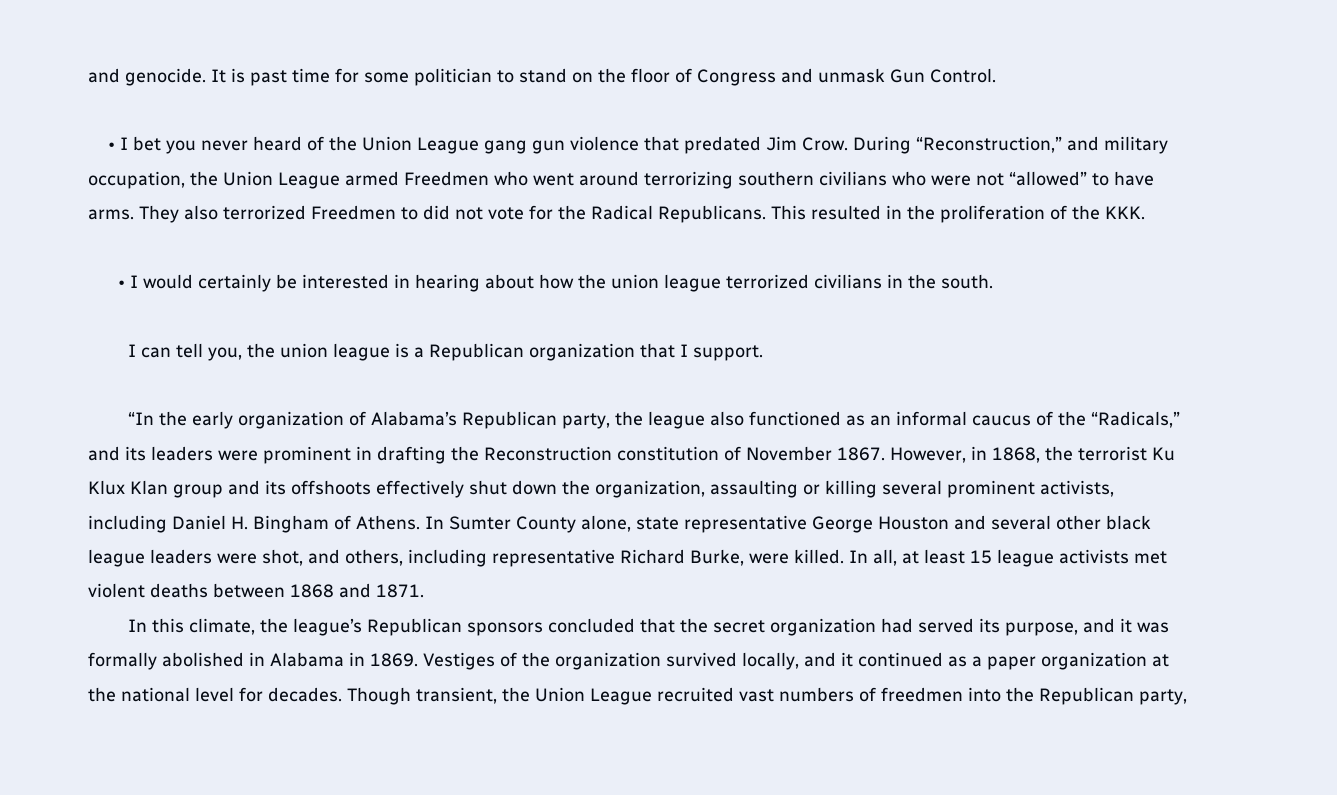and genocide. It is past time for some politician to stand on the floor of Congress and unmask Gun Control.

    • I bet you never heard of the Union League gang gun violence that predated Jim Crow. During “Reconstruction,” and military occupation, the Union League armed Freedmen who went around terrorizing southern civilians who were not “allowed” to have arms. They also terrorized Freedmen to did not vote for the Radical Republicans. This resulted in the proliferation of the KKK.

      • I would certainly be interested in hearing about how the union league terrorized civilians in the south.

        I can tell you, the union league is a Republican organization that I support.

        “In the early organization of Alabama’s Republican party, the league also functioned as an informal caucus of the “Radicals,” and its leaders were prominent in drafting the Reconstruction constitution of November 1867. However, in 1868, the terrorist Ku Klux Klan group and its offshoots effectively shut down the organization, assaulting or killing several prominent activists, including Daniel H. Bingham of Athens. In Sumter County alone, state representative George Houston and several other black league leaders were shot, and others, including representative Richard Burke, were killed. In all, at least 15 league activists met violent deaths between 1868 and 1871.
        In this climate, the league’s Republican sponsors concluded that the secret organization had served its purpose, and it was formally abolished in Alabama in 1869. Vestiges of the organization survived locally, and it continued as a paper organization at the national level for decades. Though transient, the Union League recruited vast numbers of freedmen into the Republican party,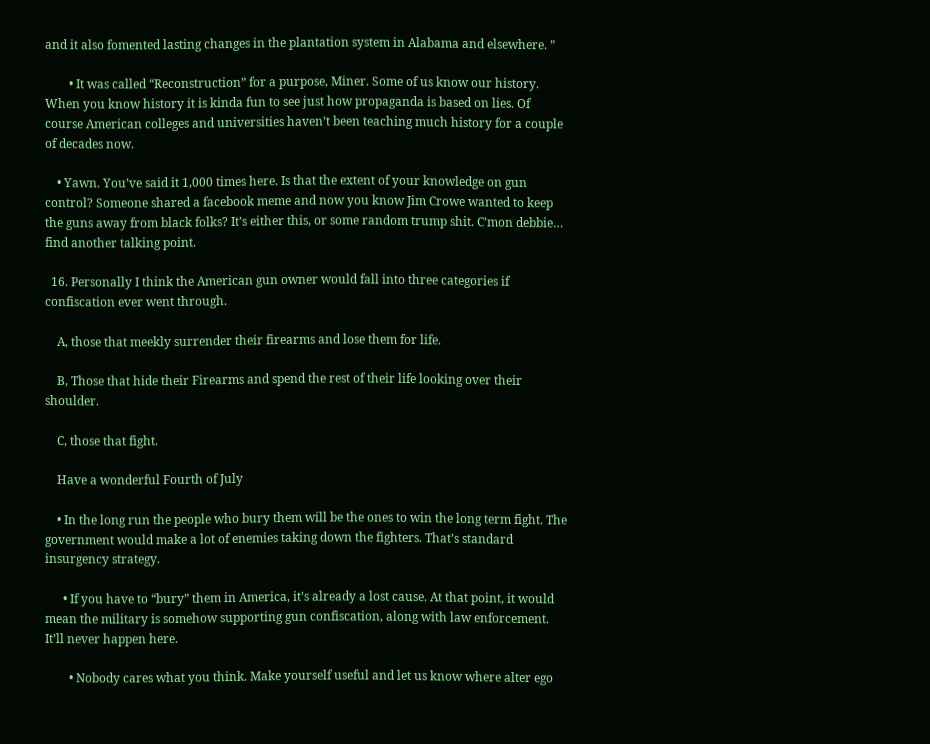and it also fomented lasting changes in the plantation system in Alabama and elsewhere. ”

        • It was called “Reconstruction” for a purpose, Miner. Some of us know our history. When you know history it is kinda fun to see just how propaganda is based on lies. Of course American colleges and universities haven’t been teaching much history for a couple of decades now.

    • Yawn. You’ve said it 1,000 times here. Is that the extent of your knowledge on gun control? Someone shared a facebook meme and now you know Jim Crowe wanted to keep the guns away from black folks? It’s either this, or some random trump shit. C’mon debbie… find another talking point.

  16. Personally I think the American gun owner would fall into three categories if confiscation ever went through.

    A, those that meekly surrender their firearms and lose them for life.

    B, Those that hide their Firearms and spend the rest of their life looking over their shoulder.

    C, those that fight.

    Have a wonderful Fourth of July

    • In the long run the people who bury them will be the ones to win the long term fight. The government would make a lot of enemies taking down the fighters. That’s standard insurgency strategy.

      • If you have to “bury” them in America, it’s already a lost cause. At that point, it would mean the military is somehow supporting gun confiscation, along with law enforcement. It’ll never happen here.

        • Nobody cares what you think. Make yourself useful and let us know where alter ego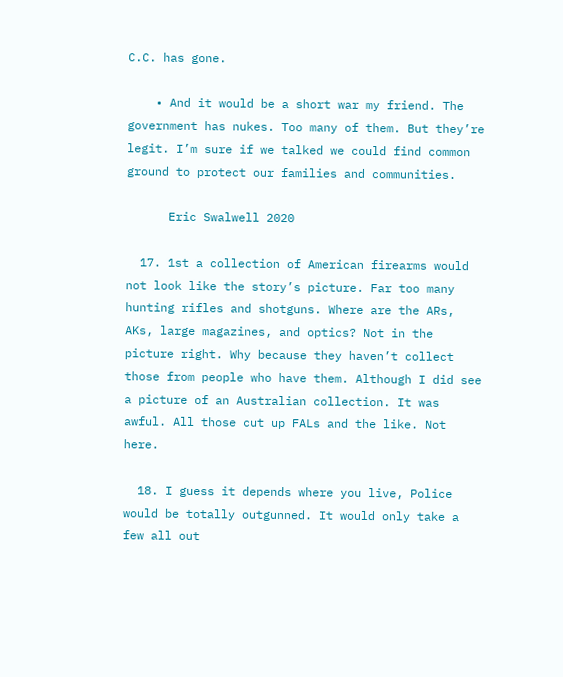C.C. has gone.

    • And it would be a short war my friend. The government has nukes. Too many of them. But they’re legit. I’m sure if we talked we could find common ground to protect our families and communities.

      Eric Swalwell 2020

  17. 1st a collection of American firearms would not look like the story’s picture. Far too many hunting rifles and shotguns. Where are the ARs, AKs, large magazines, and optics? Not in the picture right. Why because they haven’t collect those from people who have them. Although I did see a picture of an Australian collection. It was awful. All those cut up FALs and the like. Not here.

  18. I guess it depends where you live, Police would be totally outgunned. It would only take a few all out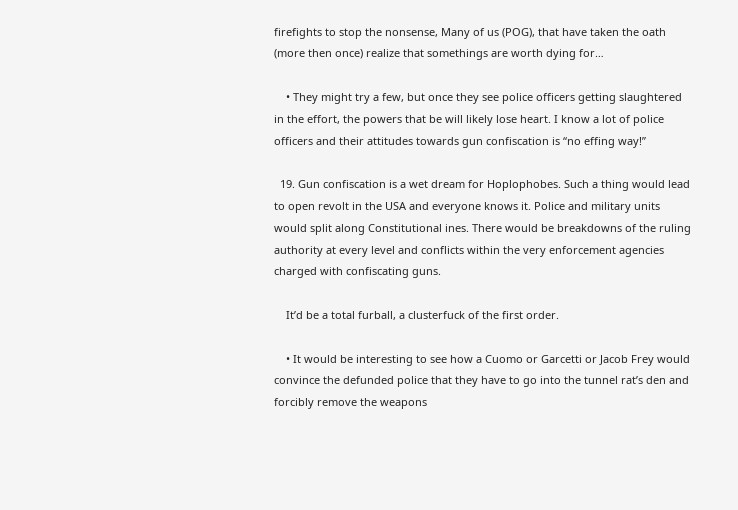firefights to stop the nonsense, Many of us (POG), that have taken the oath (more then once) realize that somethings are worth dying for…

    • They might try a few, but once they see police officers getting slaughtered in the effort, the powers that be will likely lose heart. I know a lot of police officers and their attitudes towards gun confiscation is “no effing way!”

  19. Gun confiscation is a wet dream for Hoplophobes. Such a thing would lead to open revolt in the USA and everyone knows it. Police and military units would split along Constitutional ines. There would be breakdowns of the ruling authority at every level and conflicts within the very enforcement agencies charged with confiscating guns.

    It’d be a total furball, a clusterfuck of the first order.

    • It would be interesting to see how a Cuomo or Garcetti or Jacob Frey would convince the defunded police that they have to go into the tunnel rat’s den and forcibly remove the weapons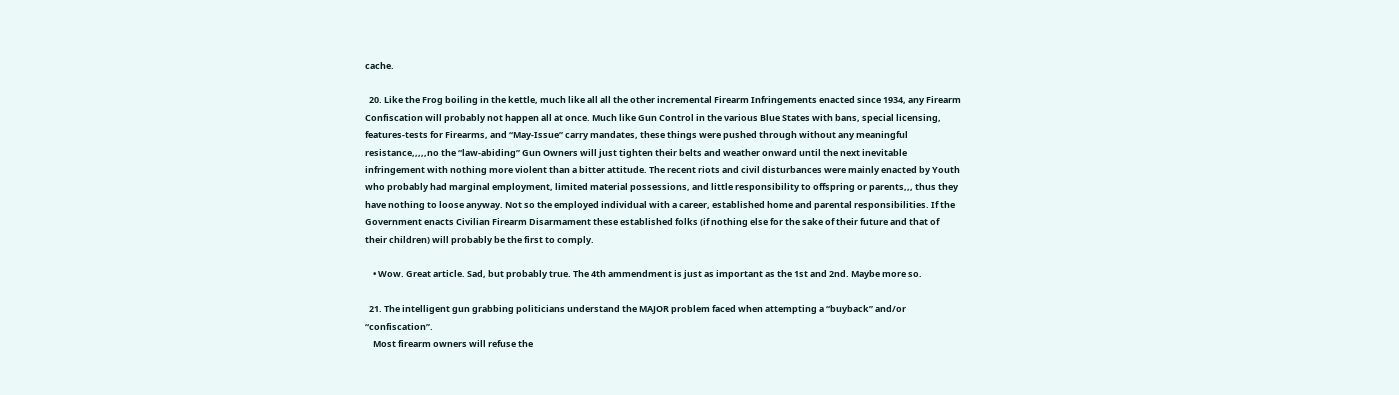cache.

  20. Like the Frog boiling in the kettle, much like all all the other incremental Firearm Infringements enacted since 1934, any Firearm Confiscation will probably not happen all at once. Much like Gun Control in the various Blue States with bans, special licensing, features-tests for Firearms, and “May-Issue” carry mandates, these things were pushed through without any meaningful resistance,,,,,no the “law-abiding” Gun Owners will just tighten their belts and weather onward until the next inevitable infringement with nothing more violent than a bitter attitude. The recent riots and civil disturbances were mainly enacted by Youth who probably had marginal employment, limited material possessions, and little responsibility to offspring or parents,,, thus they have nothing to loose anyway. Not so the employed individual with a career, established home and parental responsibilities. If the Government enacts Civilian Firearm Disarmament these established folks (if nothing else for the sake of their future and that of their children) will probably be the first to comply.

    • Wow. Great article. Sad, but probably true. The 4th ammendment is just as important as the 1st and 2nd. Maybe more so.

  21. The intelligent gun grabbing politicians understand the MAJOR problem faced when attempting a “buyback” and/or “confiscation”.
    Most firearm owners will refuse the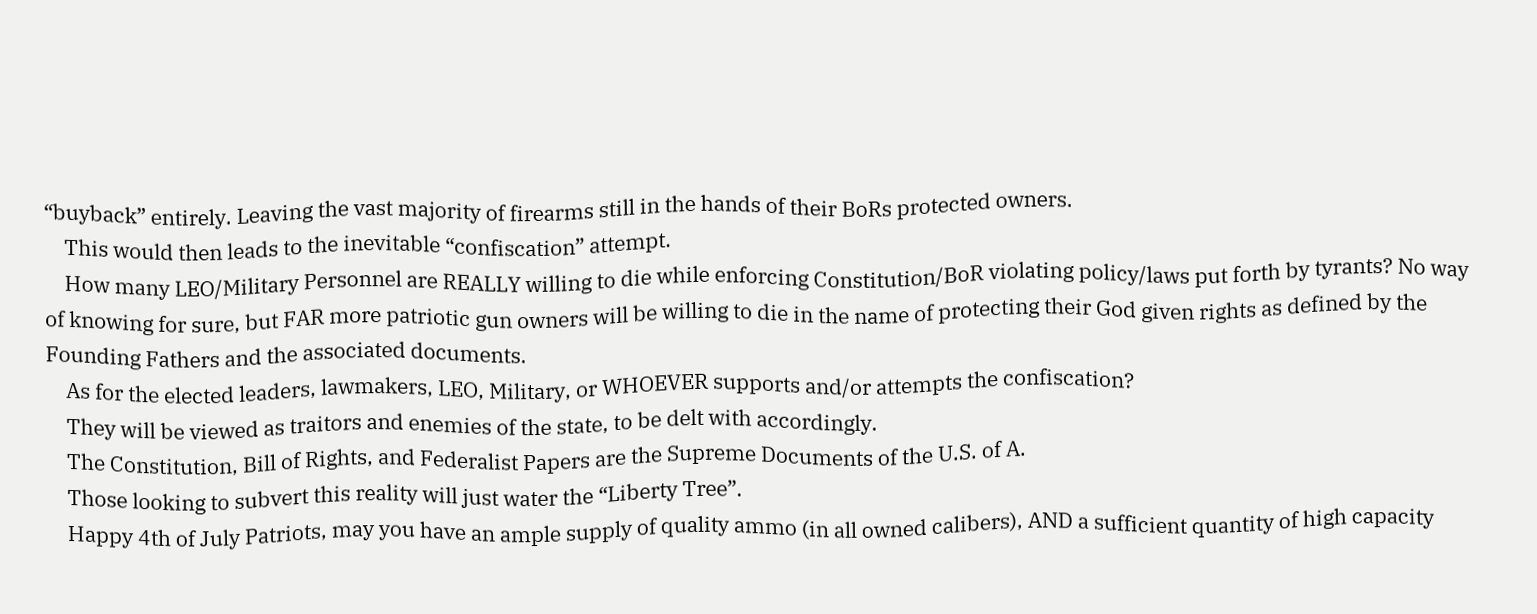“buyback” entirely. Leaving the vast majority of firearms still in the hands of their BoRs protected owners.
    This would then leads to the inevitable “confiscation” attempt.
    How many LEO/Military Personnel are REALLY willing to die while enforcing Constitution/BoR violating policy/laws put forth by tyrants? No way of knowing for sure, but FAR more patriotic gun owners will be willing to die in the name of protecting their God given rights as defined by the Founding Fathers and the associated documents.
    As for the elected leaders, lawmakers, LEO, Military, or WHOEVER supports and/or attempts the confiscation?
    They will be viewed as traitors and enemies of the state, to be delt with accordingly.
    The Constitution, Bill of Rights, and Federalist Papers are the Supreme Documents of the U.S. of A.
    Those looking to subvert this reality will just water the “Liberty Tree”.
    Happy 4th of July Patriots, may you have an ample supply of quality ammo (in all owned calibers), AND a sufficient quantity of high capacity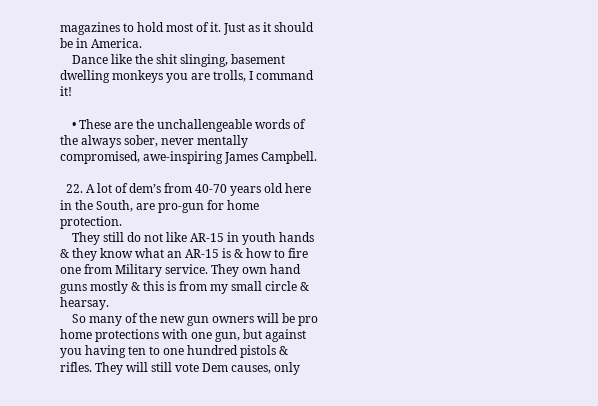magazines to hold most of it. Just as it should be in America.
    Dance like the shit slinging, basement dwelling monkeys you are trolls, I command it!

    • These are the unchallengeable words of the always sober, never mentally compromised, awe-inspiring James Campbell.

  22. A lot of dem’s from 40-70 years old here in the South, are pro-gun for home protection.
    They still do not like AR-15 in youth hands & they know what an AR-15 is & how to fire one from Military service. They own hand guns mostly & this is from my small circle & hearsay.
    So many of the new gun owners will be pro home protections with one gun, but against you having ten to one hundred pistols & rifles. They will still vote Dem causes, only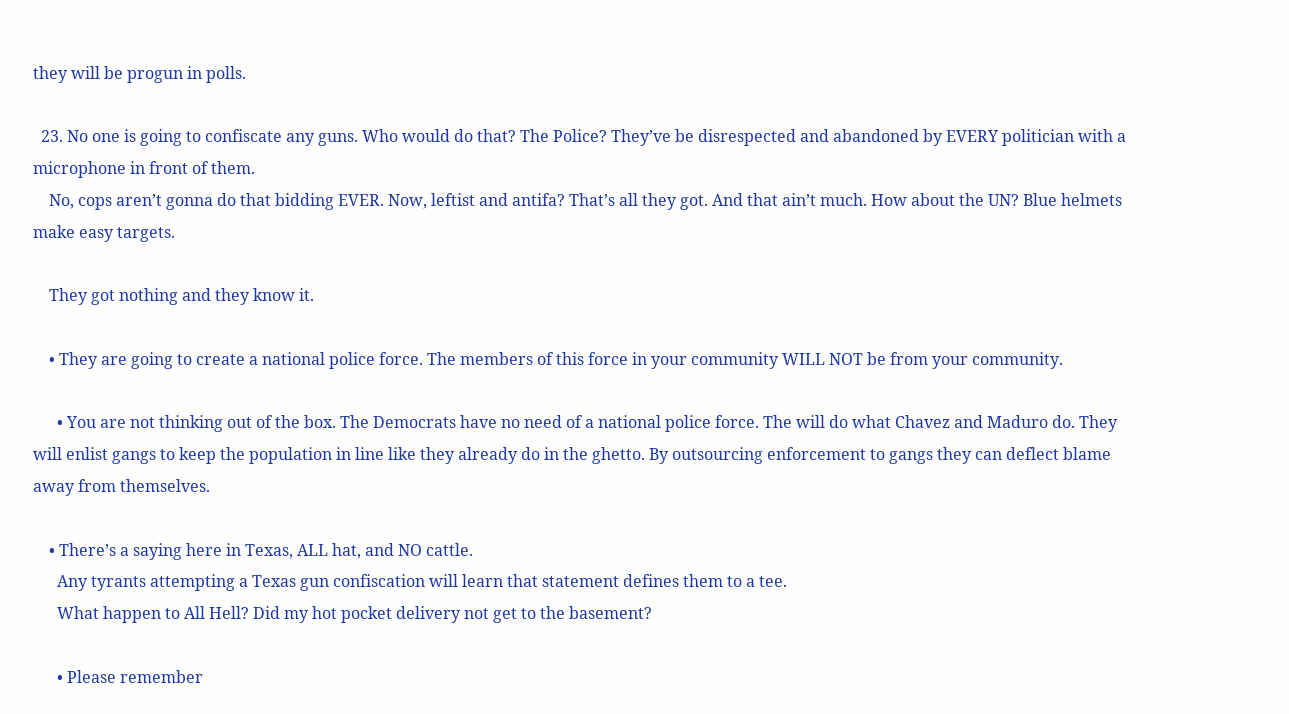they will be progun in polls.

  23. No one is going to confiscate any guns. Who would do that? The Police? They’ve be disrespected and abandoned by EVERY politician with a microphone in front of them.
    No, cops aren’t gonna do that bidding EVER. Now, leftist and antifa? That’s all they got. And that ain’t much. How about the UN? Blue helmets make easy targets.

    They got nothing and they know it.

    • They are going to create a national police force. The members of this force in your community WILL NOT be from your community.

      • You are not thinking out of the box. The Democrats have no need of a national police force. The will do what Chavez and Maduro do. They will enlist gangs to keep the population in line like they already do in the ghetto. By outsourcing enforcement to gangs they can deflect blame away from themselves.

    • There’s a saying here in Texas, ALL hat, and NO cattle.
      Any tyrants attempting a Texas gun confiscation will learn that statement defines them to a tee.
      What happen to All Hell? Did my hot pocket delivery not get to the basement?

      • Please remember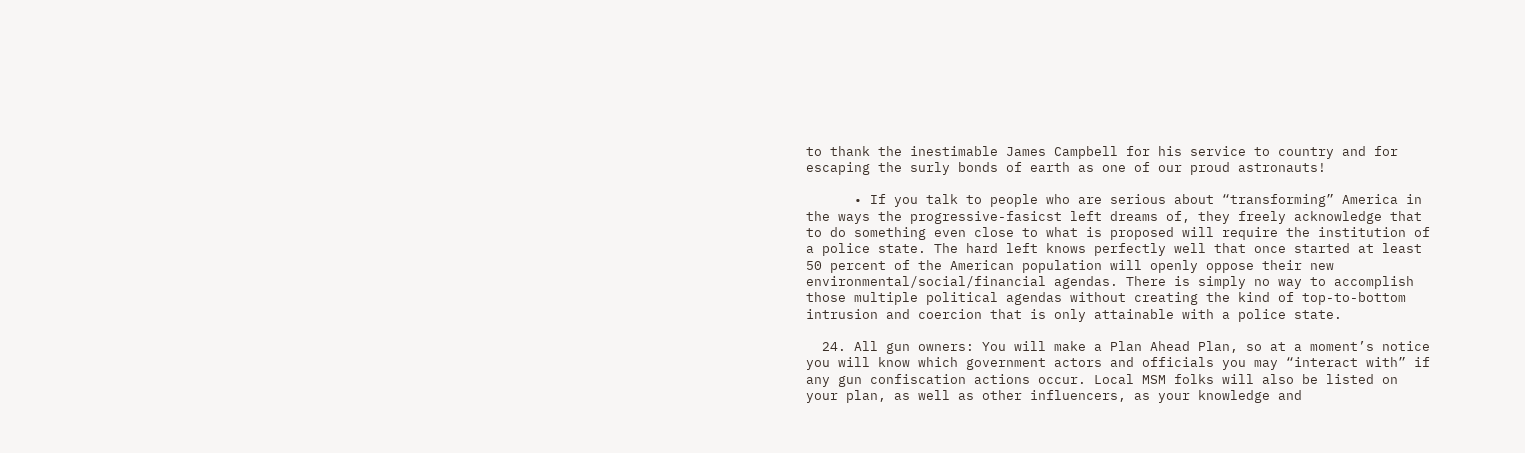to thank the inestimable James Campbell for his service to country and for escaping the surly bonds of earth as one of our proud astronauts!

      • If you talk to people who are serious about “transforming” America in the ways the progressive-fasicst left dreams of, they freely acknowledge that to do something even close to what is proposed will require the institution of a police state. The hard left knows perfectly well that once started at least 50 percent of the American population will openly oppose their new environmental/social/financial agendas. There is simply no way to accomplish those multiple political agendas without creating the kind of top-to-bottom intrusion and coercion that is only attainable with a police state.

  24. All gun owners: You will make a Plan Ahead Plan, so at a moment’s notice you will know which government actors and officials you may “interact with” if any gun confiscation actions occur. Local MSM folks will also be listed on your plan, as well as other influencers, as your knowledge and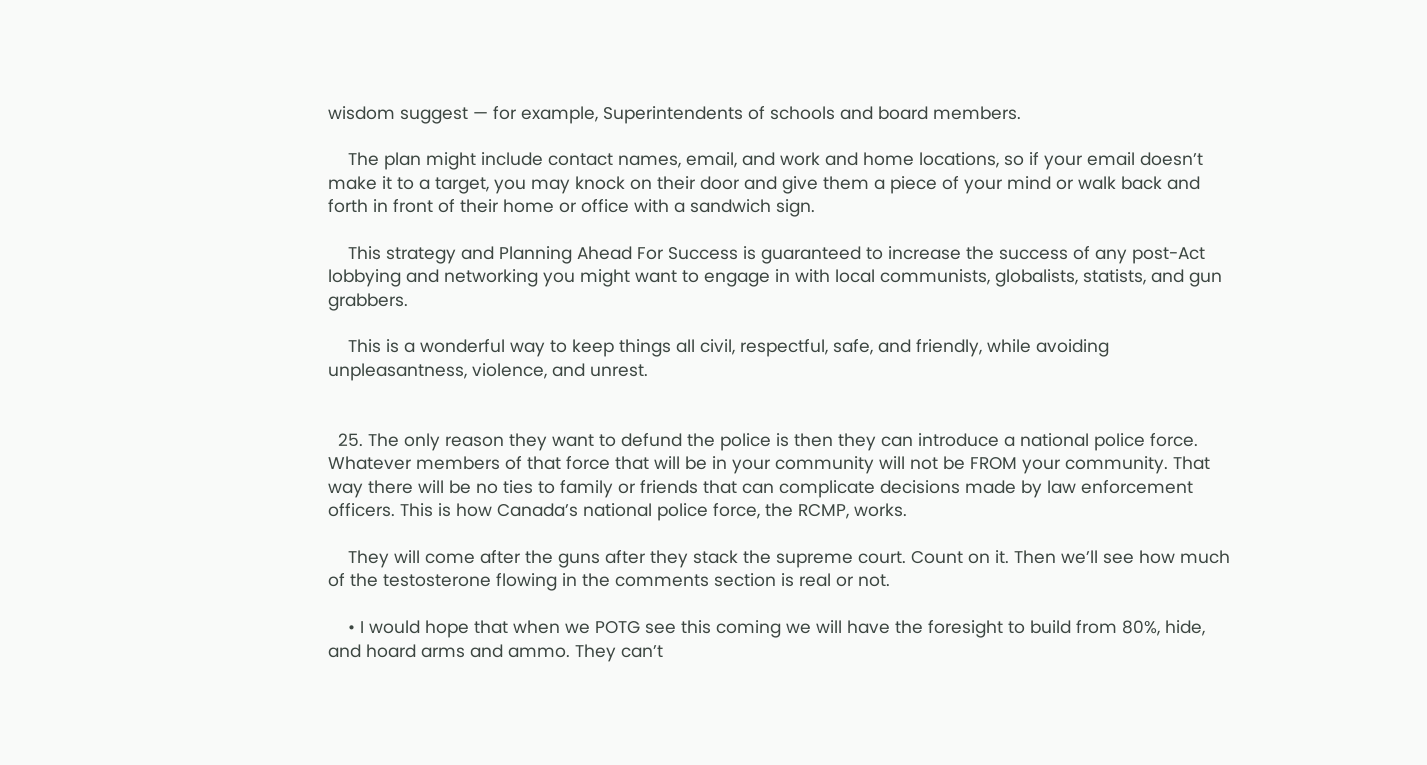wisdom suggest — for example, Superintendents of schools and board members.

    The plan might include contact names, email, and work and home locations, so if your email doesn’t make it to a target, you may knock on their door and give them a piece of your mind or walk back and forth in front of their home or office with a sandwich sign.

    This strategy and Planning Ahead For Success is guaranteed to increase the success of any post-Act lobbying and networking you might want to engage in with local communists, globalists, statists, and gun grabbers.

    This is a wonderful way to keep things all civil, respectful, safe, and friendly, while avoiding unpleasantness, violence, and unrest.


  25. The only reason they want to defund the police is then they can introduce a national police force. Whatever members of that force that will be in your community will not be FROM your community. That way there will be no ties to family or friends that can complicate decisions made by law enforcement officers. This is how Canada’s national police force, the RCMP, works.

    They will come after the guns after they stack the supreme court. Count on it. Then we’ll see how much of the testosterone flowing in the comments section is real or not.

    • I would hope that when we POTG see this coming we will have the foresight to build from 80%, hide, and hoard arms and ammo. They can’t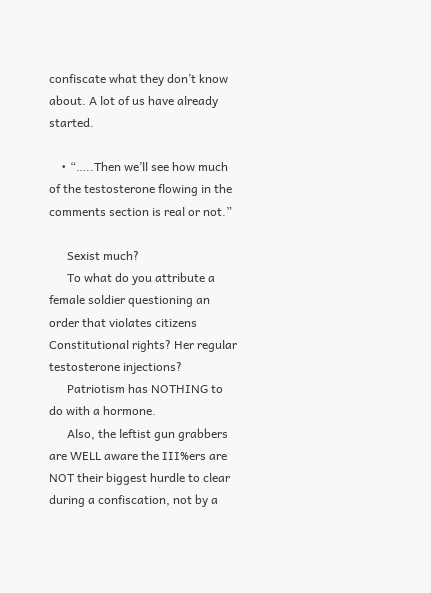confiscate what they don’t know about. A lot of us have already started.

    • “…..Then we’ll see how much of the testosterone flowing in the comments section is real or not.”

      Sexist much?
      To what do you attribute a female soldier questioning an order that violates citizens Constitutional rights? Her regular testosterone injections?
      Patriotism has NOTHING to do with a hormone.
      Also, the leftist gun grabbers are WELL aware the III%ers are NOT their biggest hurdle to clear during a confiscation, not by a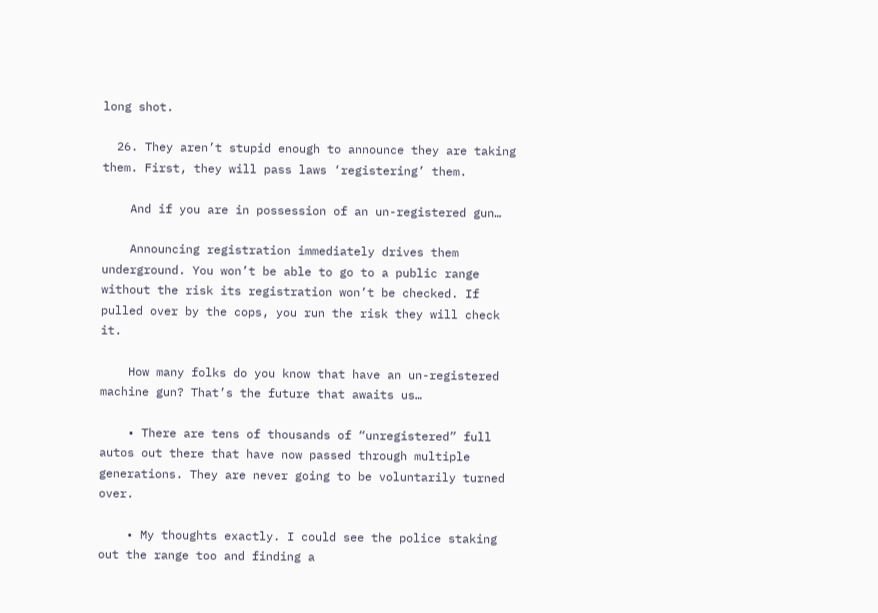long shot.

  26. They aren’t stupid enough to announce they are taking them. First, they will pass laws ‘registering’ them.

    And if you are in possession of an un-registered gun…

    Announcing registration immediately drives them underground. You won’t be able to go to a public range without the risk its registration won’t be checked. If pulled over by the cops, you run the risk they will check it.

    How many folks do you know that have an un-registered machine gun? That’s the future that awaits us…

    • There are tens of thousands of “unregistered” full autos out there that have now passed through multiple generations. They are never going to be voluntarily turned over.

    • My thoughts exactly. I could see the police staking out the range too and finding a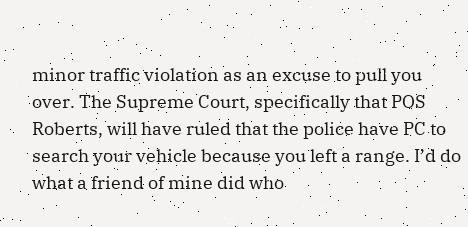minor traffic violation as an excuse to pull you over. The Supreme Court, specifically that POS Roberts, will have ruled that the police have PC to search your vehicle because you left a range. I’d do what a friend of mine did who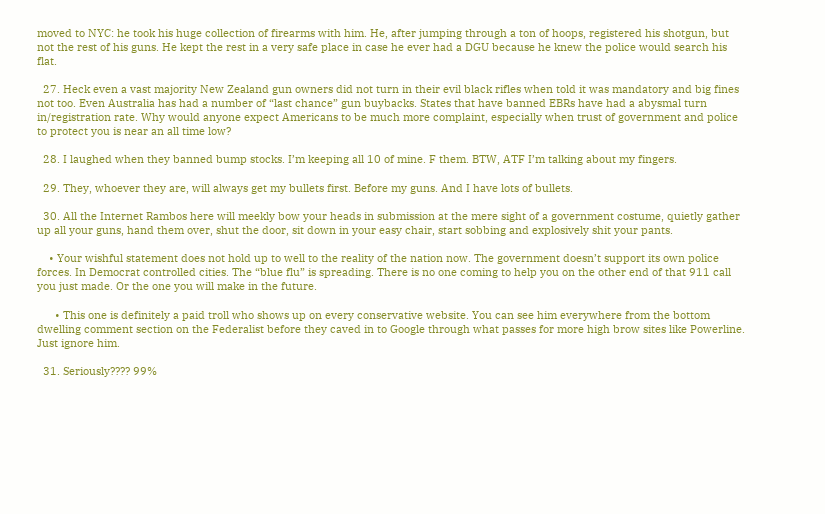moved to NYC: he took his huge collection of firearms with him. He, after jumping through a ton of hoops, registered his shotgun, but not the rest of his guns. He kept the rest in a very safe place in case he ever had a DGU because he knew the police would search his flat.

  27. Heck even a vast majority New Zealand gun owners did not turn in their evil black rifles when told it was mandatory and big fines not too. Even Australia has had a number of “last chance” gun buybacks. States that have banned EBRs have had a abysmal turn in/registration rate. Why would anyone expect Americans to be much more complaint, especially when trust of government and police to protect you is near an all time low?

  28. I laughed when they banned bump stocks. I’m keeping all 10 of mine. F them. BTW, ATF I’m talking about my fingers.

  29. They, whoever they are, will always get my bullets first. Before my guns. And I have lots of bullets.

  30. All the Internet Rambos here will meekly bow your heads in submission at the mere sight of a government costume, quietly gather up all your guns, hand them over, shut the door, sit down in your easy chair, start sobbing and explosively shit your pants.

    • Your wishful statement does not hold up to well to the reality of the nation now. The government doesn’t support its own police forces. In Democrat controlled cities. The “blue flu” is spreading. There is no one coming to help you on the other end of that 911 call you just made. Or the one you will make in the future.

      • This one is definitely a paid troll who shows up on every conservative website. You can see him everywhere from the bottom dwelling comment section on the Federalist before they caved in to Google through what passes for more high brow sites like Powerline. Just ignore him.

  31. Seriously???? 99%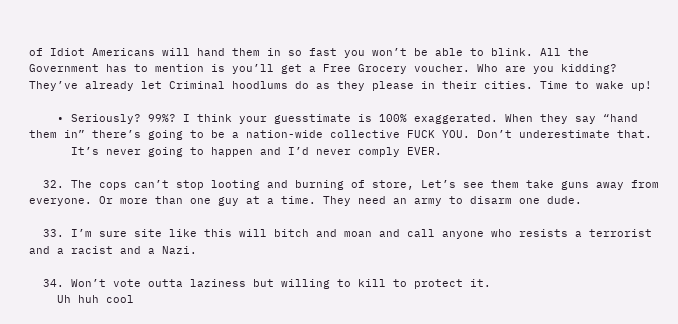of Idiot Americans will hand them in so fast you won’t be able to blink. All the Government has to mention is you’ll get a Free Grocery voucher. Who are you kidding? They’ve already let Criminal hoodlums do as they please in their cities. Time to wake up!

    • Seriously? 99%? I think your guesstimate is 100% exaggerated. When they say “hand them in” there’s going to be a nation-wide collective FUCK YOU. Don’t underestimate that.
      It’s never going to happen and I’d never comply EVER.

  32. The cops can’t stop looting and burning of store, Let’s see them take guns away from everyone. Or more than one guy at a time. They need an army to disarm one dude.

  33. I’m sure site like this will bitch and moan and call anyone who resists a terrorist and a racist and a Nazi.

  34. Won’t vote outta laziness but willing to kill to protect it.
    Uh huh cool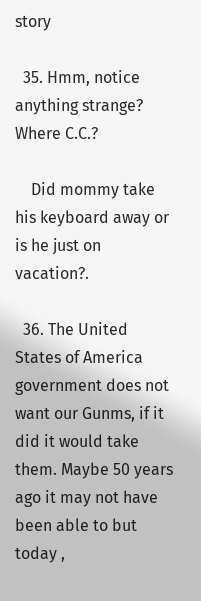story

  35. Hmm, notice anything strange? Where C.C.?

    Did mommy take his keyboard away or is he just on vacation?.

  36. The United States of America government does not want our Gunms, if it did it would take them. Maybe 50 years ago it may not have been able to but today ,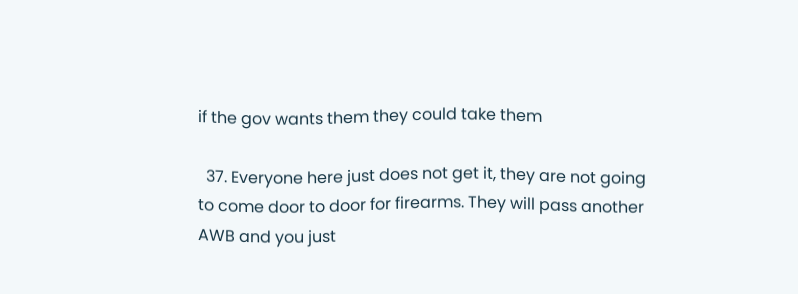if the gov wants them they could take them

  37. Everyone here just does not get it, they are not going to come door to door for firearms. They will pass another AWB and you just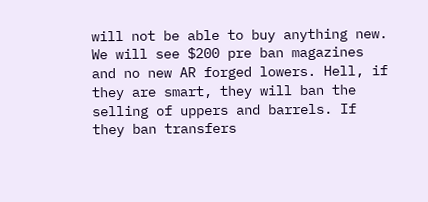will not be able to buy anything new. We will see $200 pre ban magazines and no new AR forged lowers. Hell, if they are smart, they will ban the selling of uppers and barrels. If they ban transfers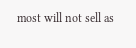most will not sell as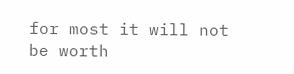for most it will not be worth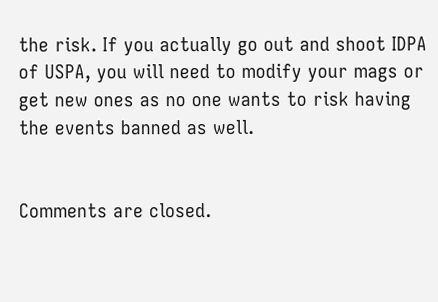the risk. If you actually go out and shoot IDPA of USPA, you will need to modify your mags or get new ones as no one wants to risk having the events banned as well.


Comments are closed.